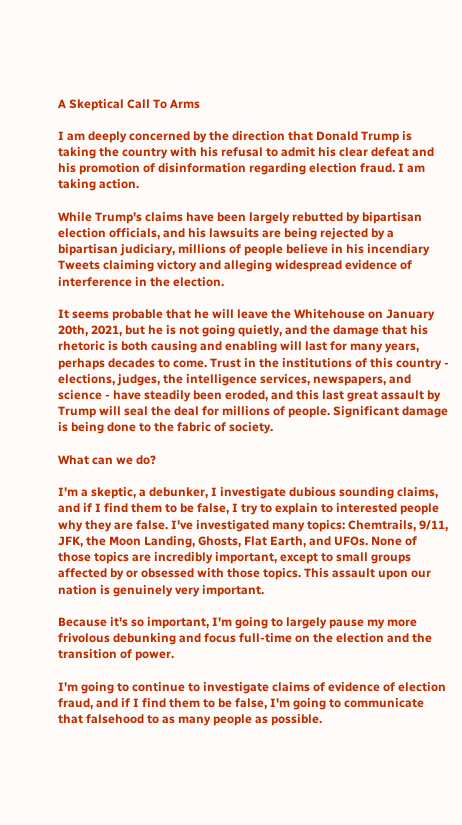A Skeptical Call To Arms

I am deeply concerned by the direction that Donald Trump is taking the country with his refusal to admit his clear defeat and his promotion of disinformation regarding election fraud. I am taking action.

While Trump's claims have been largely rebutted by bipartisan election officials, and his lawsuits are being rejected by a bipartisan judiciary, millions of people believe in his incendiary Tweets claiming victory and alleging widespread evidence of interference in the election.

It seems probable that he will leave the Whitehouse on January 20th, 2021, but he is not going quietly, and the damage that his rhetoric is both causing and enabling will last for many years, perhaps decades to come. Trust in the institutions of this country - elections, judges, the intelligence services, newspapers, and science - have steadily been eroded, and this last great assault by Trump will seal the deal for millions of people. Significant damage is being done to the fabric of society.

What can we do?

I'm a skeptic, a debunker, I investigate dubious sounding claims, and if I find them to be false, I try to explain to interested people why they are false. I've investigated many topics: Chemtrails, 9/11, JFK, the Moon Landing, Ghosts, Flat Earth, and UFOs. None of those topics are incredibly important, except to small groups affected by or obsessed with those topics. This assault upon our nation is genuinely very important.

Because it's so important, I'm going to largely pause my more frivolous debunking and focus full-time on the election and the transition of power.

I'm going to continue to investigate claims of evidence of election fraud, and if I find them to be false, I'm going to communicate that falsehood to as many people as possible.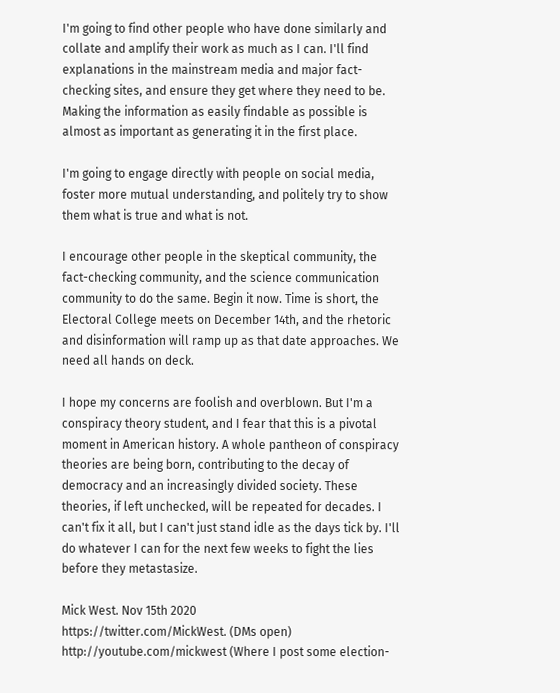I'm going to find other people who have done similarly and collate and amplify their work as much as I can. I'll find explanations in the mainstream media and major fact-checking sites, and ensure they get where they need to be. Making the information as easily findable as possible is almost as important as generating it in the first place.

I'm going to engage directly with people on social media, foster more mutual understanding, and politely try to show them what is true and what is not.

I encourage other people in the skeptical community, the fact-checking community, and the science communication community to do the same. Begin it now. Time is short, the Electoral College meets on December 14th, and the rhetoric and disinformation will ramp up as that date approaches. We need all hands on deck.

I hope my concerns are foolish and overblown. But I'm a conspiracy theory student, and I fear that this is a pivotal moment in American history. A whole pantheon of conspiracy theories are being born, contributing to the decay of democracy and an increasingly divided society. These theories, if left unchecked, will be repeated for decades. I can't fix it all, but I can't just stand idle as the days tick by. I'll do whatever I can for the next few weeks to fight the lies before they metastasize.

Mick West. Nov 15th 2020
https://twitter.com/MickWest. (DMs open)
http://youtube.com/mickwest (Where I post some election-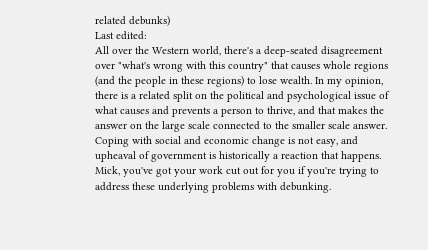related debunks)
Last edited:
All over the Western world, there's a deep-seated disagreement over "what's wrong with this country" that causes whole regions (and the people in these regions) to lose wealth. In my opinion, there is a related split on the political and psychological issue of what causes and prevents a person to thrive, and that makes the answer on the large scale connected to the smaller scale answer. Coping with social and economic change is not easy, and upheaval of government is historically a reaction that happens. Mick, you've got your work cut out for you if you're trying to address these underlying problems with debunking.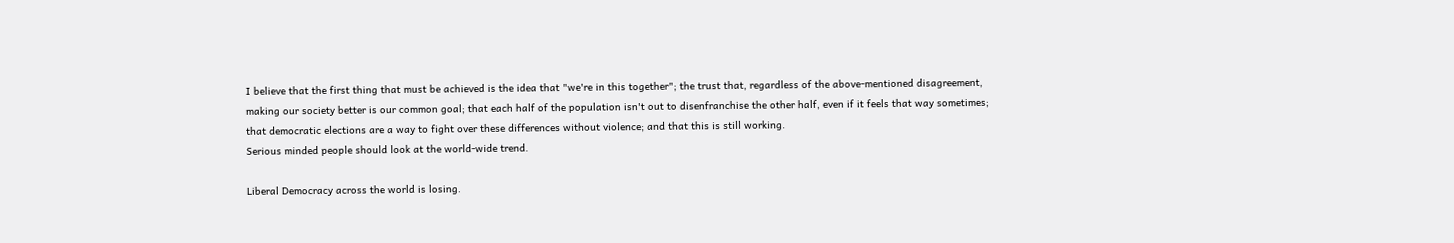I believe that the first thing that must be achieved is the idea that "we're in this together"; the trust that, regardless of the above-mentioned disagreement, making our society better is our common goal; that each half of the population isn't out to disenfranchise the other half, even if it feels that way sometimes; that democratic elections are a way to fight over these differences without violence; and that this is still working.
Serious minded people should look at the world-wide trend.

Liberal Democracy across the world is losing.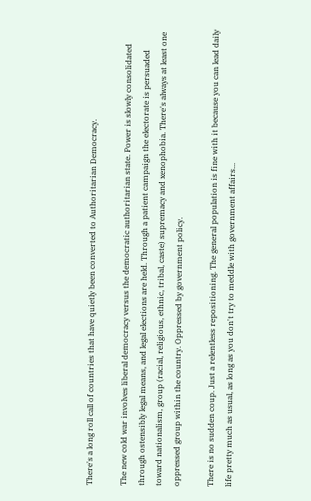There's a long roll call of countries that have quietly been converted to Authoritarian Democracy.

The new cold war involves liberal democracy versus the democratic authoritarian state. Power is slowly consolidated through ostensibly legal means, and legal elections are held. Through a patient campaign the electorate is persuaded toward nationalism, group (racial, religious, ethnic, tribal, caste) supremacy and xenophobia. There's always at least one oppressed group within the country. Oppressed by government policy.

There is no sudden coup. Just a relentless repositioning. The general population is fine with it because you can lead daily life pretty much as usual, as long as you don't try to meddle with government affairs...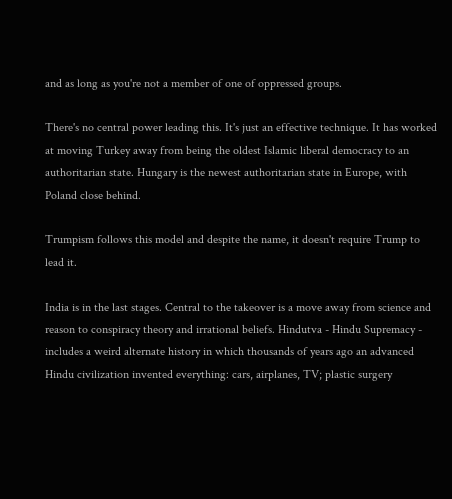and as long as you're not a member of one of oppressed groups.

There's no central power leading this. It's just an effective technique. It has worked at moving Turkey away from being the oldest Islamic liberal democracy to an authoritarian state. Hungary is the newest authoritarian state in Europe, with Poland close behind.

Trumpism follows this model and despite the name, it doesn't require Trump to lead it.

India is in the last stages. Central to the takeover is a move away from science and reason to conspiracy theory and irrational beliefs. Hindutva - Hindu Supremacy - includes a weird alternate history in which thousands of years ago an advanced Hindu civilization invented everything: cars, airplanes, TV; plastic surgery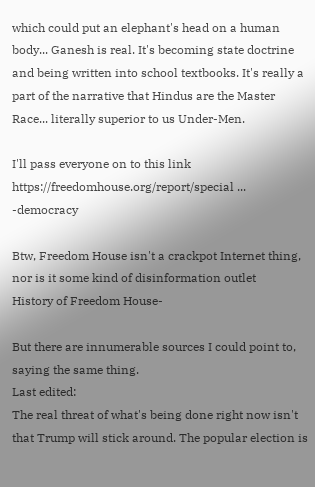which could put an elephant's head on a human body... Ganesh is real. It's becoming state doctrine and being written into school textbooks. It's really a part of the narrative that Hindus are the Master Race... literally superior to us Under-Men.

I'll pass everyone on to this link
https://freedomhouse.org/report/special ... -democracy

Btw, Freedom House isn't a crackpot Internet thing, nor is it some kind of disinformation outlet
History of Freedom House-

But there are innumerable sources I could point to, saying the same thing.
Last edited:
The real threat of what's being done right now isn't that Trump will stick around. The popular election is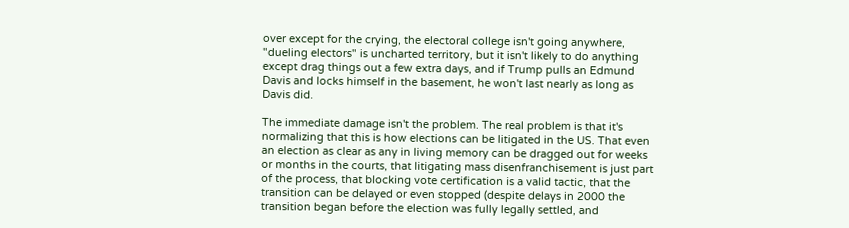over except for the crying, the electoral college isn't going anywhere, "dueling electors" is uncharted territory, but it isn't likely to do anything except drag things out a few extra days, and if Trump pulls an Edmund Davis and locks himself in the basement, he won't last nearly as long as Davis did.

The immediate damage isn't the problem. The real problem is that it's normalizing that this is how elections can be litigated in the US. That even an election as clear as any in living memory can be dragged out for weeks or months in the courts, that litigating mass disenfranchisement is just part of the process, that blocking vote certification is a valid tactic, that the transition can be delayed or even stopped (despite delays in 2000 the transition began before the election was fully legally settled, and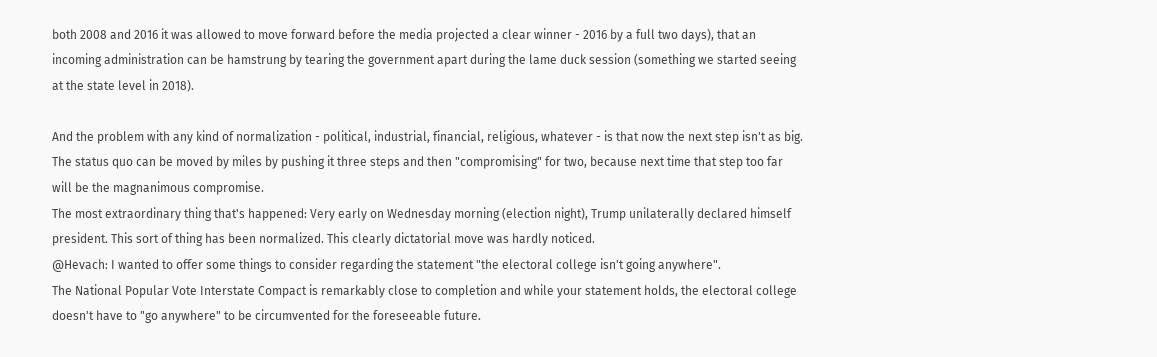both 2008 and 2016 it was allowed to move forward before the media projected a clear winner - 2016 by a full two days), that an incoming administration can be hamstrung by tearing the government apart during the lame duck session (something we started seeing at the state level in 2018).

And the problem with any kind of normalization - political, industrial, financial, religious, whatever - is that now the next step isn't as big. The status quo can be moved by miles by pushing it three steps and then "compromising" for two, because next time that step too far will be the magnanimous compromise.
The most extraordinary thing that's happened: Very early on Wednesday morning (election night), Trump unilaterally declared himself president. This sort of thing has been normalized. This clearly dictatorial move was hardly noticed.
@Hevach: I wanted to offer some things to consider regarding the statement "the electoral college isn't going anywhere".
The National Popular Vote Interstate Compact is remarkably close to completion and while your statement holds, the electoral college doesn't have to "go anywhere" to be circumvented for the foreseeable future.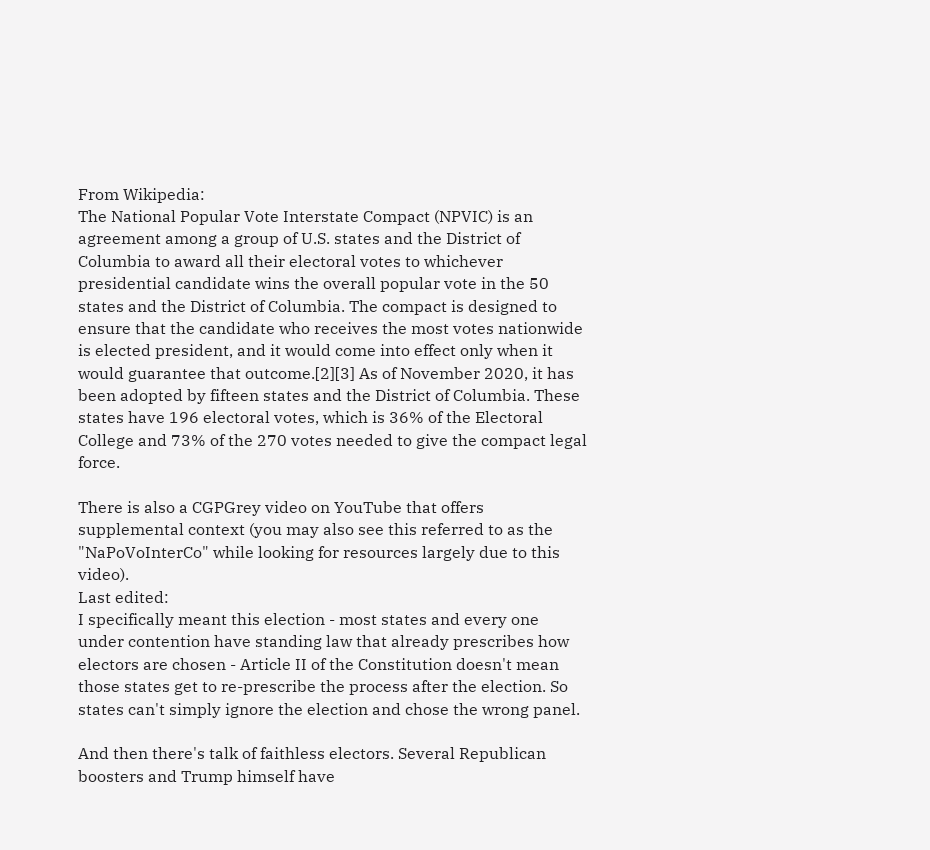From Wikipedia:
The National Popular Vote Interstate Compact (NPVIC) is an agreement among a group of U.S. states and the District of Columbia to award all their electoral votes to whichever presidential candidate wins the overall popular vote in the 50 states and the District of Columbia. The compact is designed to ensure that the candidate who receives the most votes nationwide is elected president, and it would come into effect only when it would guarantee that outcome.[2][3] As of November 2020, it has been adopted by fifteen states and the District of Columbia. These states have 196 electoral votes, which is 36% of the Electoral College and 73% of the 270 votes needed to give the compact legal force.

There is also a CGPGrey video on YouTube that offers supplemental context (you may also see this referred to as the "NaPoVoInterCo" while looking for resources largely due to this video).
Last edited:
I specifically meant this election - most states and every one under contention have standing law that already prescribes how electors are chosen - Article II of the Constitution doesn't mean those states get to re-prescribe the process after the election. So states can't simply ignore the election and chose the wrong panel.

And then there's talk of faithless electors. Several Republican boosters and Trump himself have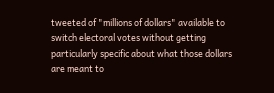tweeted of "millions of dollars" available to switch electoral votes without getting particularly specific about what those dollars are meant to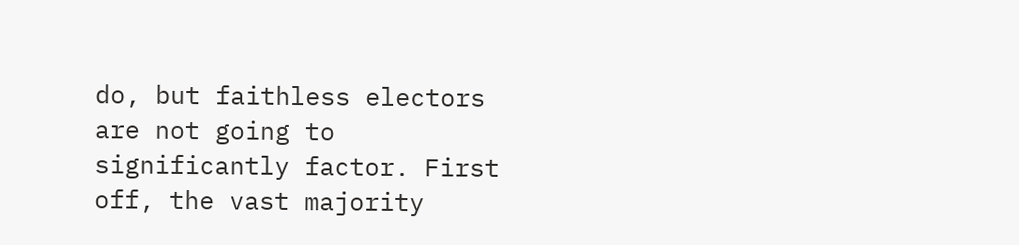do, but faithless electors are not going to significantly factor. First off, the vast majority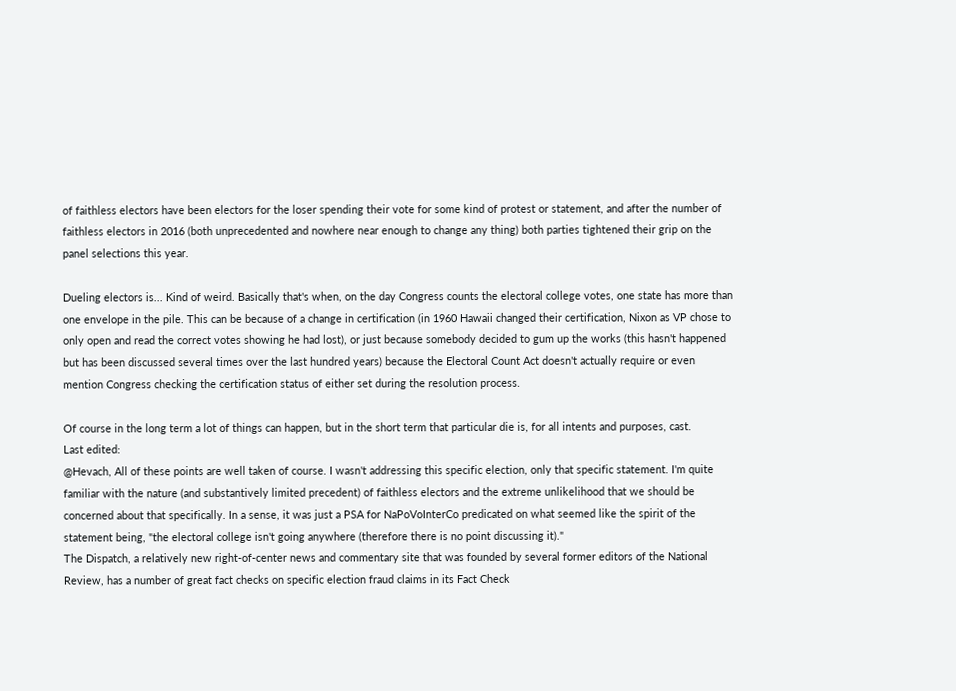of faithless electors have been electors for the loser spending their vote for some kind of protest or statement, and after the number of faithless electors in 2016 (both unprecedented and nowhere near enough to change any thing) both parties tightened their grip on the panel selections this year.

Dueling electors is... Kind of weird. Basically that's when, on the day Congress counts the electoral college votes, one state has more than one envelope in the pile. This can be because of a change in certification (in 1960 Hawaii changed their certification, Nixon as VP chose to only open and read the correct votes showing he had lost), or just because somebody decided to gum up the works (this hasn't happened but has been discussed several times over the last hundred years) because the Electoral Count Act doesn't actually require or even mention Congress checking the certification status of either set during the resolution process.

Of course in the long term a lot of things can happen, but in the short term that particular die is, for all intents and purposes, cast.
Last edited:
@Hevach, All of these points are well taken of course. I wasn't addressing this specific election, only that specific statement. I'm quite familiar with the nature (and substantively limited precedent) of faithless electors and the extreme unlikelihood that we should be concerned about that specifically. In a sense, it was just a PSA for NaPoVoInterCo predicated on what seemed like the spirit of the statement being, "the electoral college isn't going anywhere (therefore there is no point discussing it)."
The Dispatch, a relatively new right-of-center news and commentary site that was founded by several former editors of the National Review, has a number of great fact checks on specific election fraud claims in its Fact Check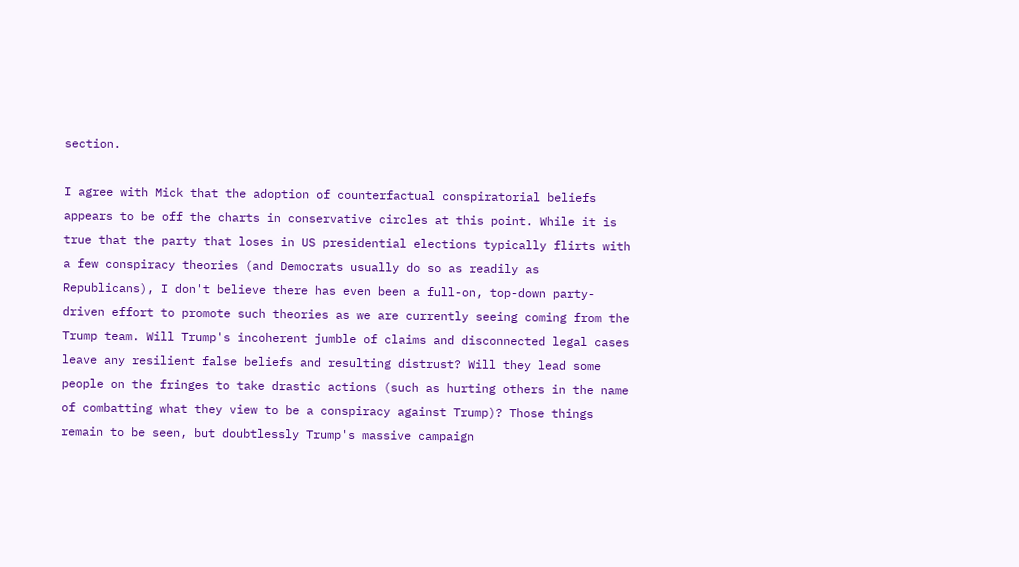section.

I agree with Mick that the adoption of counterfactual conspiratorial beliefs appears to be off the charts in conservative circles at this point. While it is true that the party that loses in US presidential elections typically flirts with a few conspiracy theories (and Democrats usually do so as readily as Republicans), I don't believe there has even been a full-on, top-down party-driven effort to promote such theories as we are currently seeing coming from the Trump team. Will Trump's incoherent jumble of claims and disconnected legal cases leave any resilient false beliefs and resulting distrust? Will they lead some people on the fringes to take drastic actions (such as hurting others in the name of combatting what they view to be a conspiracy against Trump)? Those things remain to be seen, but doubtlessly Trump's massive campaign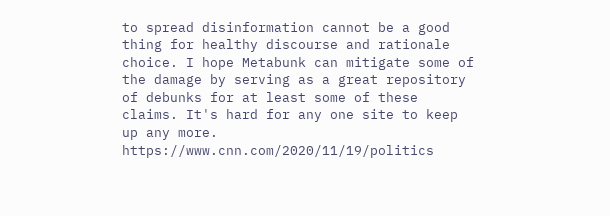to spread disinformation cannot be a good thing for healthy discourse and rationale choice. I hope Metabunk can mitigate some of the damage by serving as a great repository of debunks for at least some of these claims. It's hard for any one site to keep up any more.
https://www.cnn.com/2020/11/19/politics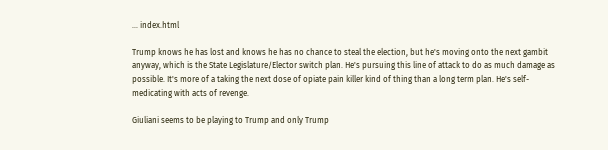... index.html

Trump knows he has lost and knows he has no chance to steal the election, but he's moving onto the next gambit anyway, which is the State Legislature/Elector switch plan. He's pursuing this line of attack to do as much damage as possible. It's more of a taking the next dose of opiate pain killer kind of thing than a long term plan. He's self-medicating with acts of revenge.

Giuliani seems to be playing to Trump and only Trump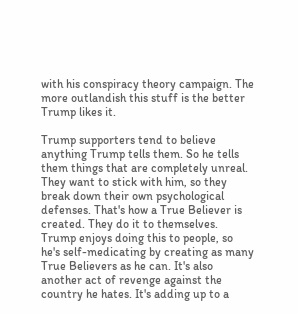with his conspiracy theory campaign. The more outlandish this stuff is the better Trump likes it.

Trump supporters tend to believe anything Trump tells them. So he tells them things that are completely unreal. They want to stick with him, so they break down their own psychological defenses. That's how a True Believer is created. They do it to themselves. Trump enjoys doing this to people, so he's self-medicating by creating as many True Believers as he can. It's also another act of revenge against the country he hates. It's adding up to a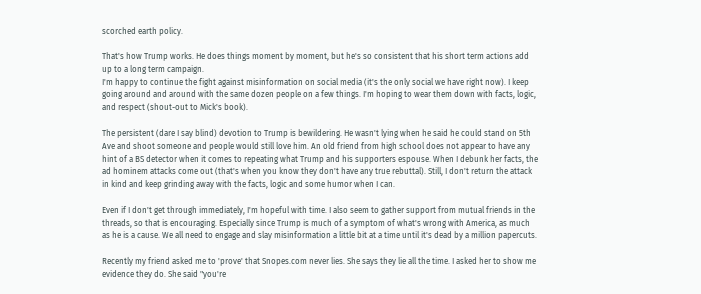scorched earth policy.

That's how Trump works. He does things moment by moment, but he's so consistent that his short term actions add up to a long term campaign.
I'm happy to continue the fight against misinformation on social media (it's the only social we have right now). I keep going around and around with the same dozen people on a few things. I'm hoping to wear them down with facts, logic, and respect (shout-out to Mick's book).

The persistent (dare I say blind) devotion to Trump is bewildering. He wasn't lying when he said he could stand on 5th Ave and shoot someone and people would still love him. An old friend from high school does not appear to have any hint of a BS detector when it comes to repeating what Trump and his supporters espouse. When I debunk her facts, the ad hominem attacks come out (that's when you know they don't have any true rebuttal). Still, I don't return the attack in kind and keep grinding away with the facts, logic and some humor when I can.

Even if I don't get through immediately, I'm hopeful with time. I also seem to gather support from mutual friends in the threads, so that is encouraging. Especially since Trump is much of a symptom of what's wrong with America, as much as he is a cause. We all need to engage and slay misinformation a little bit at a time until it's dead by a million papercuts.

Recently my friend asked me to 'prove' that Snopes.com never lies. She says they lie all the time. I asked her to show me evidence they do. She said "you're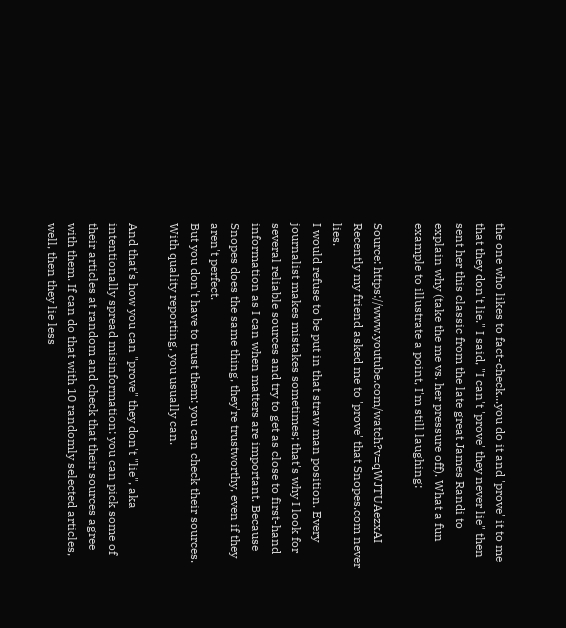the one who likes to fact-check...you do it and 'prove' it to me that they don't lie." I said, "I can't 'prove' they never lie" then sent her this classic from the late great James Randi to explain why (take the me vs. her pressure off). What a fun example to illustrate a point, I'm still laughing:

Source: https://www.youtube.com/watch?v=qWJTUAezxAI
Recently my friend asked me to 'prove' that Snopes.com never lies.
I would refuse to be put in that straw man position. Every journalist makes mistakes sometimes; that's why I look for several reliable sources and try to get as close to first-hand information as I can when matters are important. Because Snopes does the same thing, they're trustworthy, even if they aren't perfect.
But you don't have to trust them: you can check their sources. With quality reporting, you usually can.

And that's how you can "prove" they don't "lie", aka intentionally spread misinformation: you can pick some of their articles at random and check that their sources agree with them. If can do that with 10 randomly selected articles, well, then they lie less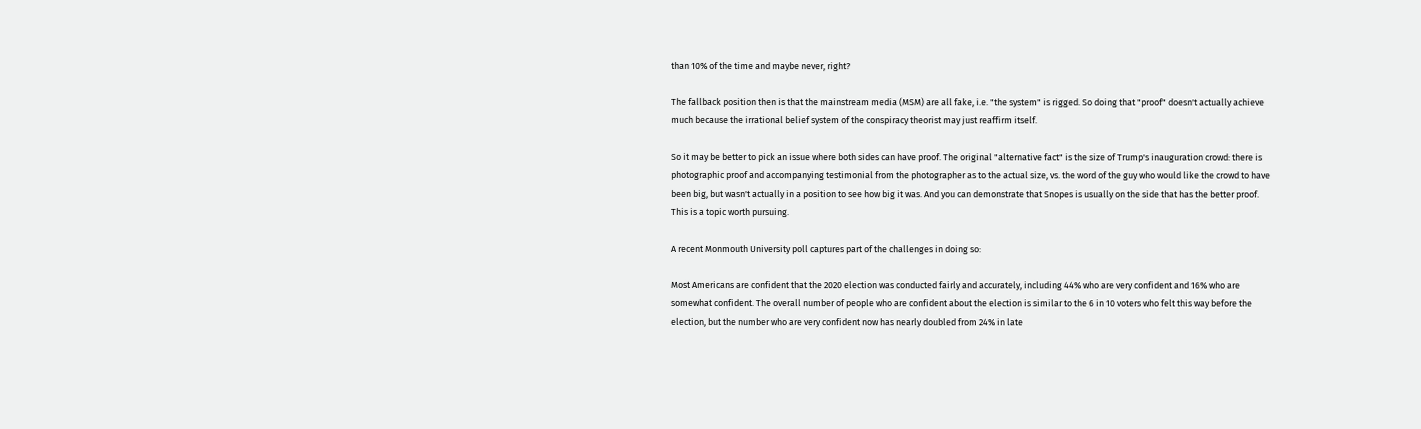than 10% of the time and maybe never, right?

The fallback position then is that the mainstream media (MSM) are all fake, i.e. "the system" is rigged. So doing that "proof" doesn't actually achieve much because the irrational belief system of the conspiracy theorist may just reaffirm itself.

So it may be better to pick an issue where both sides can have proof. The original "alternative fact" is the size of Trump's inauguration crowd: there is photographic proof and accompanying testimonial from the photographer as to the actual size, vs. the word of the guy who would like the crowd to have been big, but wasn't actually in a position to see how big it was. And you can demonstrate that Snopes is usually on the side that has the better proof.
This is a topic worth pursuing.

A recent Monmouth University poll captures part of the challenges in doing so:

Most Americans are confident that the 2020 election was conducted fairly and accurately, including 44% who are very confident and 16% who are somewhat confident. The overall number of people who are confident about the election is similar to the 6 in 10 voters who felt this way before the election, but the number who are very confident now has nearly doubled from 24% in late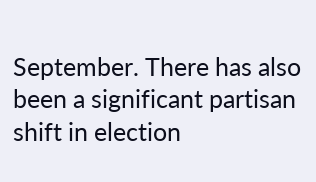September. There has also been a significant partisan shift in election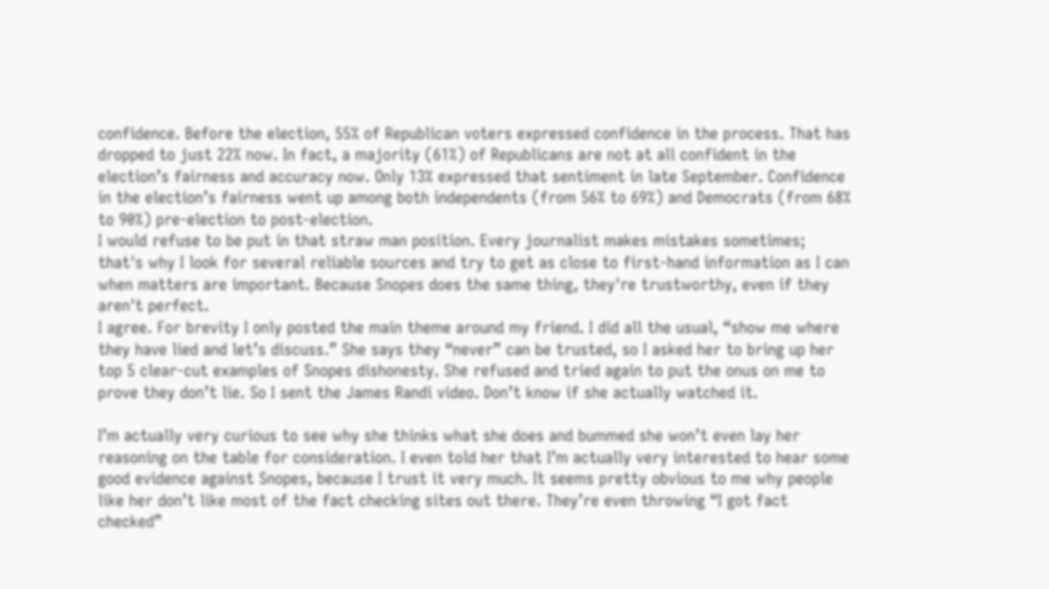confidence. Before the election, 55% of Republican voters expressed confidence in the process. That has dropped to just 22% now. In fact, a majority (61%) of Republicans are not at all confident in the election’s fairness and accuracy now. Only 13% expressed that sentiment in late September. Confidence in the election’s fairness went up among both independents (from 56% to 69%) and Democrats (from 68% to 90%) pre-election to post-election.
I would refuse to be put in that straw man position. Every journalist makes mistakes sometimes; that's why I look for several reliable sources and try to get as close to first-hand information as I can when matters are important. Because Snopes does the same thing, they're trustworthy, even if they aren't perfect.
I agree. For brevity I only posted the main theme around my friend. I did all the usual, “show me where they have lied and let’s discuss.” She says they “never” can be trusted, so I asked her to bring up her top 5 clear-cut examples of Snopes dishonesty. She refused and tried again to put the onus on me to prove they don’t lie. So I sent the James Randi video. Don’t know if she actually watched it.

I’m actually very curious to see why she thinks what she does and bummed she won’t even lay her reasoning on the table for consideration. I even told her that I’m actually very interested to hear some good evidence against Snopes, because I trust it very much. It seems pretty obvious to me why people like her don’t like most of the fact checking sites out there. They’re even throwing “I got fact checked”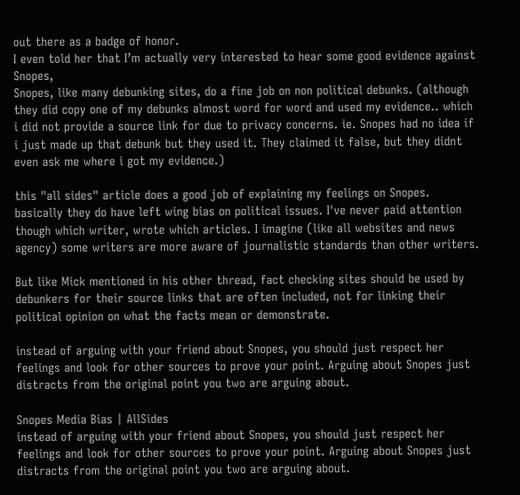out there as a badge of honor.
I even told her that I’m actually very interested to hear some good evidence against Snopes,
Snopes, like many debunking sites, do a fine job on non political debunks. (although they did copy one of my debunks almost word for word and used my evidence.. which i did not provide a source link for due to privacy concerns. ie. Snopes had no idea if i just made up that debunk but they used it. They claimed it false, but they didnt even ask me where i got my evidence.)

this "all sides" article does a good job of explaining my feelings on Snopes. basically they do have left wing bias on political issues. I've never paid attention though which writer, wrote which articles. I imagine (like all websites and news agency) some writers are more aware of journalistic standards than other writers.

But like Mick mentioned in his other thread, fact checking sites should be used by debunkers for their source links that are often included, not for linking their political opinion on what the facts mean or demonstrate.

instead of arguing with your friend about Snopes, you should just respect her feelings and look for other sources to prove your point. Arguing about Snopes just distracts from the original point you two are arguing about.

Snopes Media Bias | AllSides
instead of arguing with your friend about Snopes, you should just respect her feelings and look for other sources to prove your point. Arguing about Snopes just distracts from the original point you two are arguing about.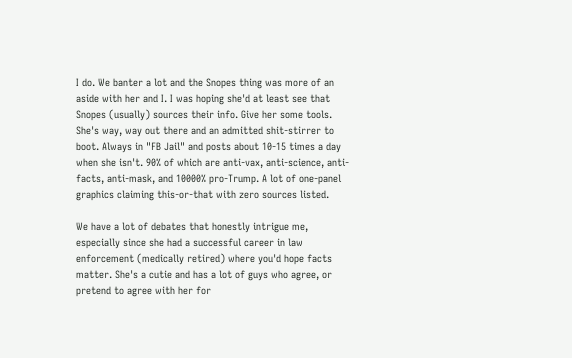I do. We banter a lot and the Snopes thing was more of an aside with her and I. I was hoping she'd at least see that Snopes (usually) sources their info. Give her some tools. She's way, way out there and an admitted shit-stirrer to boot. Always in "FB Jail" and posts about 10-15 times a day when she isn't. 90% of which are anti-vax, anti-science, anti-facts, anti-mask, and 10000% pro-Trump. A lot of one-panel graphics claiming this-or-that with zero sources listed.

We have a lot of debates that honestly intrigue me, especially since she had a successful career in law enforcement (medically retired) where you'd hope facts matter. She's a cutie and has a lot of guys who agree, or pretend to agree with her for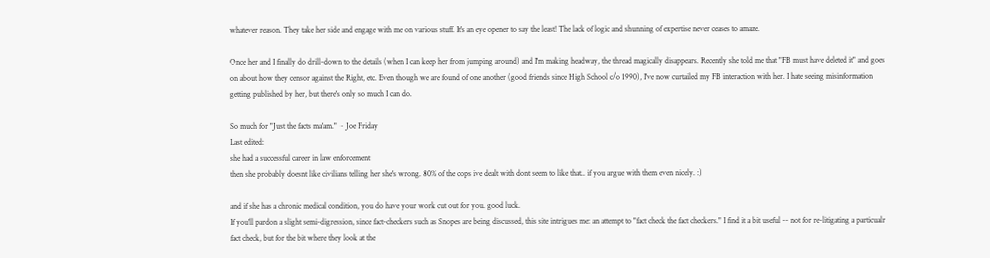whatever reason. They take her side and engage with me on various stuff. It's an eye opener to say the least! The lack of logic and shunning of expertise never ceases to amaze.

Once her and I finally do drill-down to the details (when I can keep her from jumping around) and I'm making headway, the thread magically disappears. Recently she told me that "FB must have deleted it" and goes on about how they censor against the Right, etc. Even though we are found of one another (good friends since High School c/o 1990), I've now curtailed my FB interaction with her. I hate seeing misinformation getting published by her, but there's only so much I can do.

So much for "Just the facts ma'am." ~ Joe Friday
Last edited:
she had a successful career in law enforcement
then she probably doesnt like civilians telling her she's wrong. 80% of the cops ive dealt with dont seem to like that.. if you argue with them even nicely. :)

and if she has a chronic medical condition, you do have your work cut out for you. good luck.
If you'll pardon a slight semi-digression, since fact-checkers such as Snopes are being discussed, this site intrigues me: an attempt to "fact check the fact checkers." I find it a bit useful -- not for re-litigating a particualr fact check, but for the bit where they look at the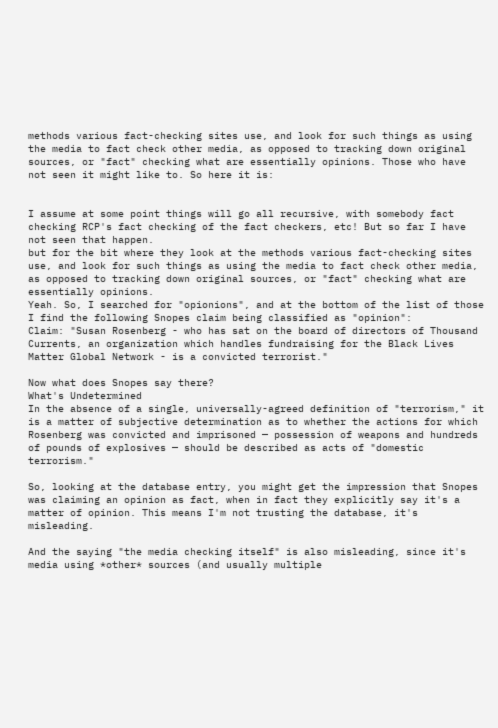methods various fact-checking sites use, and look for such things as using the media to fact check other media, as opposed to tracking down original sources, or "fact" checking what are essentially opinions. Those who have not seen it might like to. So here it is:


I assume at some point things will go all recursive, with somebody fact checking RCP's fact checking of the fact checkers, etc! But so far I have not seen that happen.
but for the bit where they look at the methods various fact-checking sites use, and look for such things as using the media to fact check other media, as opposed to tracking down original sources, or "fact" checking what are essentially opinions.
Yeah. So, I searched for "opionions", and at the bottom of the list of those I find the following Snopes claim being classified as "opinion":
Claim: "Susan Rosenberg - who has sat on the board of directors of Thousand Currents, an organization which handles fundraising for the Black Lives Matter Global Network - is a convicted terrorist."

Now what does Snopes say there?
What's Undetermined
In the absence of a single, universally-agreed definition of "terrorism," it is a matter of subjective determination as to whether the actions for which Rosenberg was convicted and imprisoned — possession of weapons and hundreds of pounds of explosives — should be described as acts of "domestic terrorism."

So, looking at the database entry, you might get the impression that Snopes was claiming an opinion as fact, when in fact they explicitly say it's a matter of opinion. This means I'm not trusting the database, it's misleading.

And the saying "the media checking itself" is also misleading, since it's media using *other* sources (and usually multiple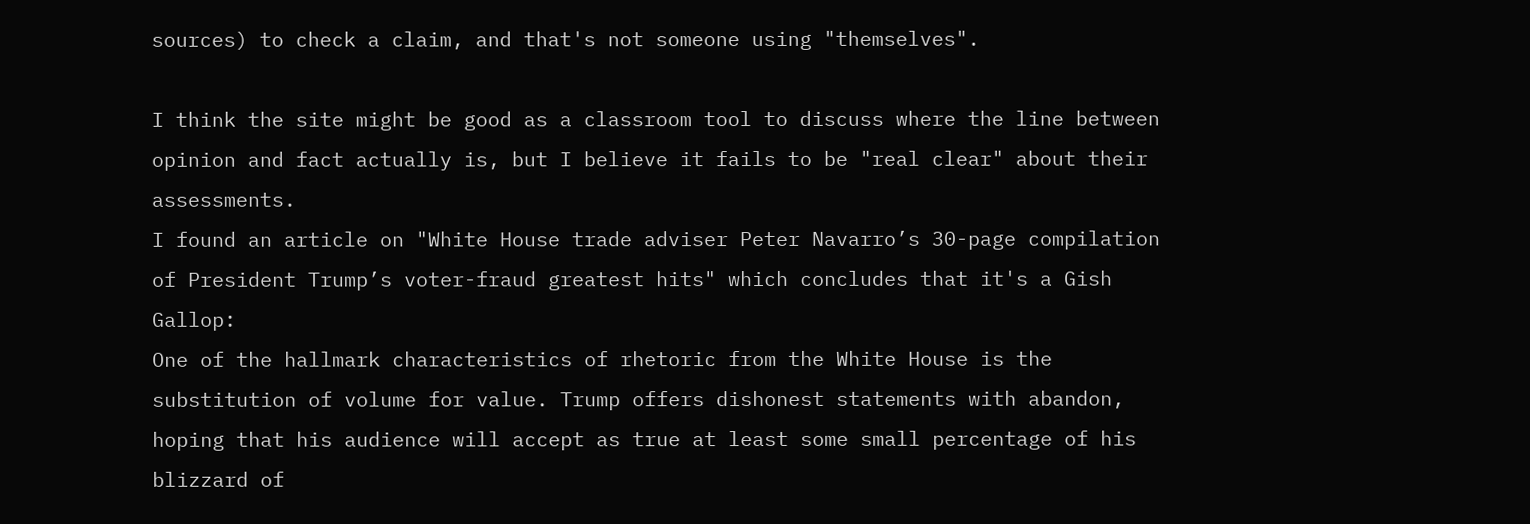sources) to check a claim, and that's not someone using "themselves".

I think the site might be good as a classroom tool to discuss where the line between opinion and fact actually is, but I believe it fails to be "real clear" about their assessments.
I found an article on "White House trade adviser Peter Navarro’s 30-page compilation of President Trump’s voter-fraud greatest hits" which concludes that it's a Gish Gallop:
One of the hallmark characteristics of rhetoric from the White House is the substitution of volume for value. Trump offers dishonest statements with abandon, hoping that his audience will accept as true at least some small percentage of his blizzard of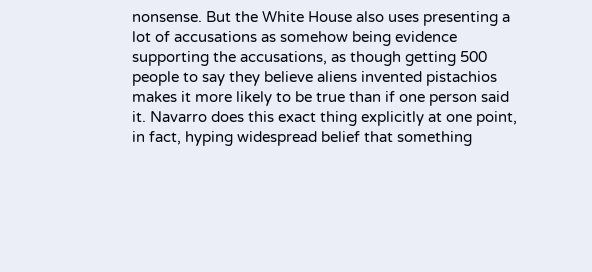nonsense. But the White House also uses presenting a lot of accusations as somehow being evidence supporting the accusations, as though getting 500 people to say they believe aliens invented pistachios makes it more likely to be true than if one person said it. Navarro does this exact thing explicitly at one point, in fact, hyping widespread belief that something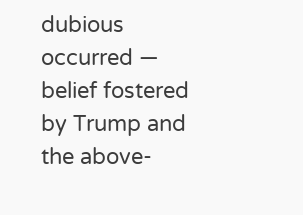dubious occurred — belief fostered by Trump and the above-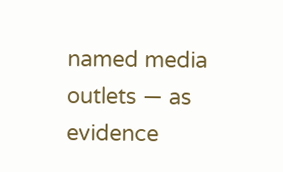named media outlets — as evidence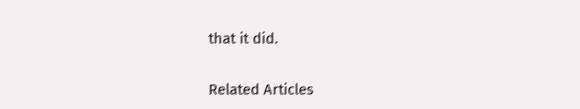that it did.

Related Articles